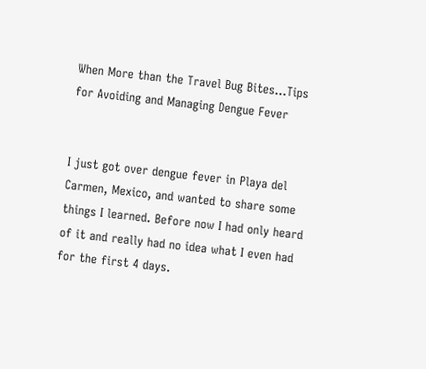When More than the Travel Bug Bites…Tips for Avoiding and Managing Dengue Fever


I just got over dengue fever in Playa del Carmen, Mexico, and wanted to share some things I learned. Before now I had only heard of it and really had no idea what I even had for the first 4 days.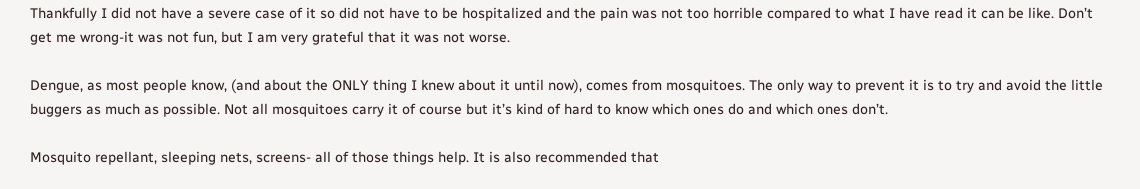Thankfully I did not have a severe case of it so did not have to be hospitalized and the pain was not too horrible compared to what I have read it can be like. Don’t get me wrong-it was not fun, but I am very grateful that it was not worse.

Dengue, as most people know, (and about the ONLY thing I knew about it until now), comes from mosquitoes. The only way to prevent it is to try and avoid the little buggers as much as possible. Not all mosquitoes carry it of course but it’s kind of hard to know which ones do and which ones don’t.

Mosquito repellant, sleeping nets, screens- all of those things help. It is also recommended that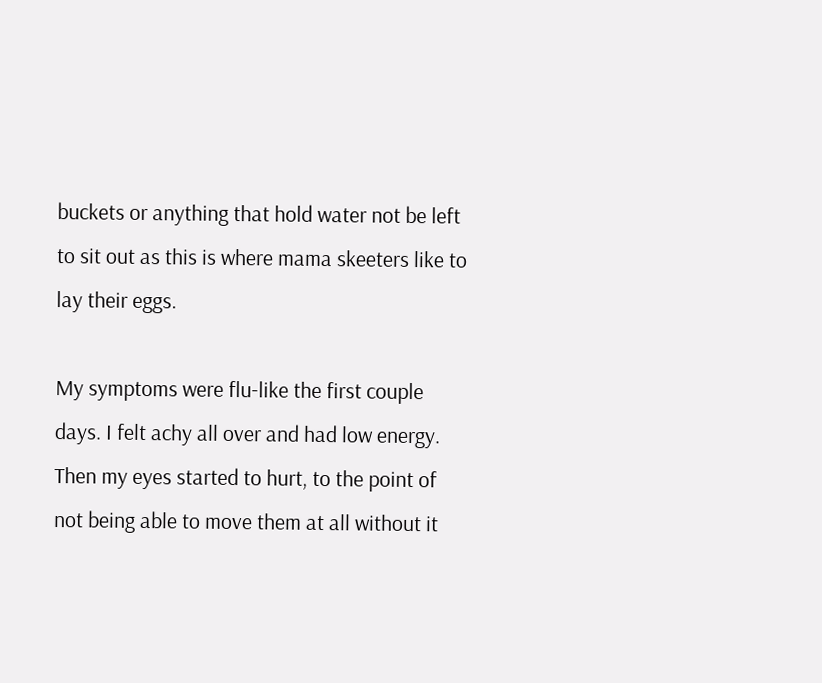buckets or anything that hold water not be left to sit out as this is where mama skeeters like to lay their eggs.

My symptoms were flu-like the first couple days. I felt achy all over and had low energy. Then my eyes started to hurt, to the point of not being able to move them at all without it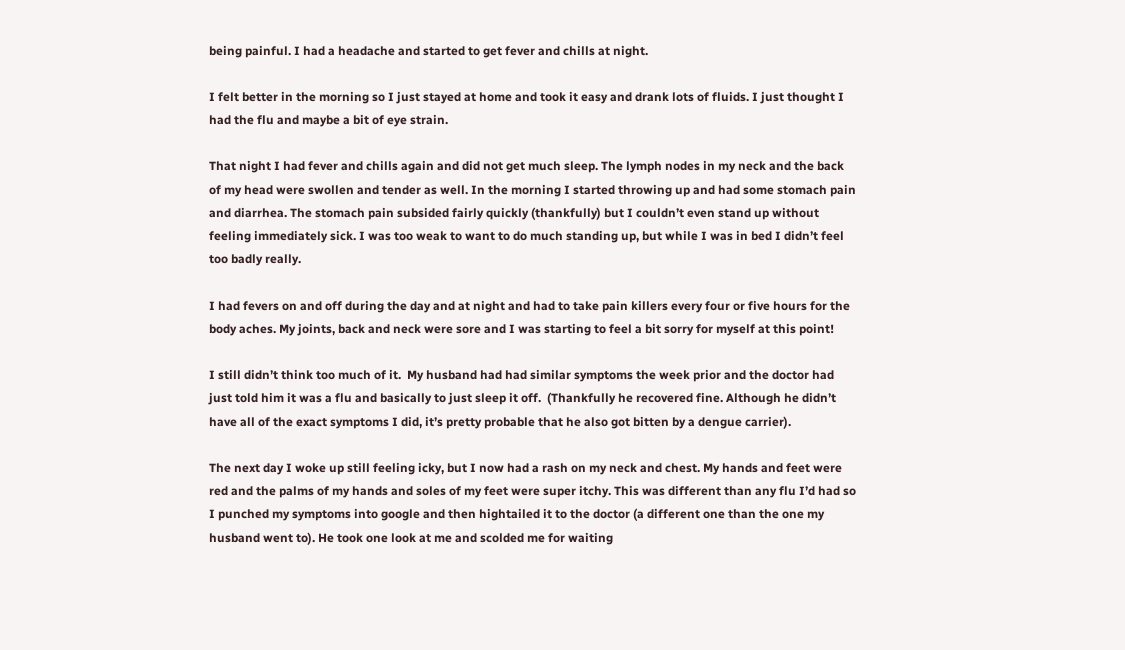being painful. I had a headache and started to get fever and chills at night.

I felt better in the morning so I just stayed at home and took it easy and drank lots of fluids. I just thought I had the flu and maybe a bit of eye strain.

That night I had fever and chills again and did not get much sleep. The lymph nodes in my neck and the back of my head were swollen and tender as well. In the morning I started throwing up and had some stomach pain and diarrhea. The stomach pain subsided fairly quickly (thankfully) but I couldn’t even stand up without feeling immediately sick. I was too weak to want to do much standing up, but while I was in bed I didn’t feel too badly really.

I had fevers on and off during the day and at night and had to take pain killers every four or five hours for the body aches. My joints, back and neck were sore and I was starting to feel a bit sorry for myself at this point!

I still didn’t think too much of it.  My husband had had similar symptoms the week prior and the doctor had just told him it was a flu and basically to just sleep it off.  (Thankfully he recovered fine. Although he didn’t have all of the exact symptoms I did, it’s pretty probable that he also got bitten by a dengue carrier).

The next day I woke up still feeling icky, but I now had a rash on my neck and chest. My hands and feet were red and the palms of my hands and soles of my feet were super itchy. This was different than any flu I’d had so I punched my symptoms into google and then hightailed it to the doctor (a different one than the one my husband went to). He took one look at me and scolded me for waiting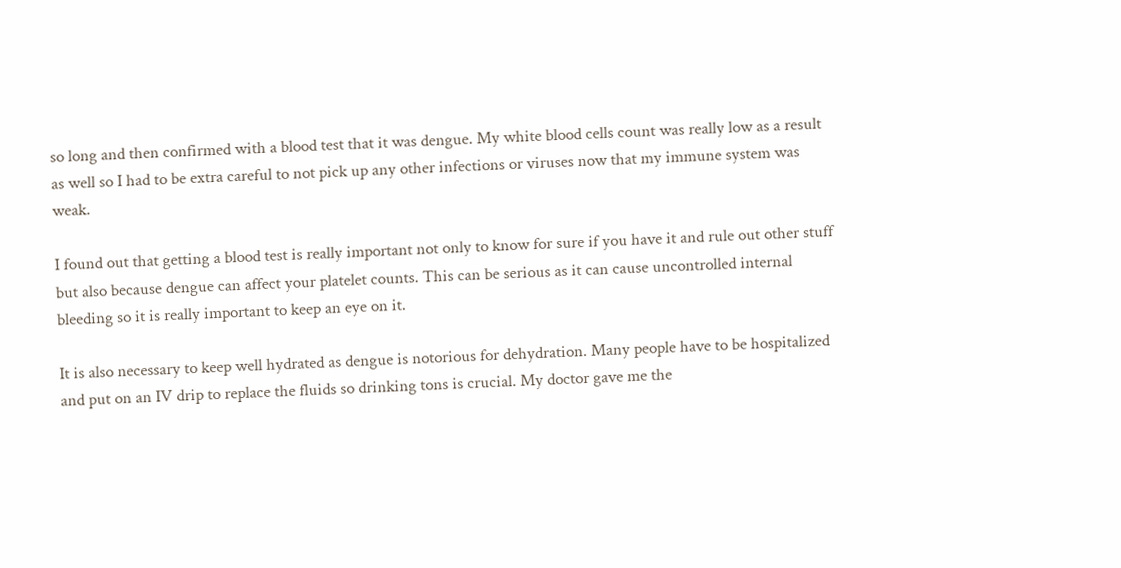so long and then confirmed with a blood test that it was dengue. My white blood cells count was really low as a result as well so I had to be extra careful to not pick up any other infections or viruses now that my immune system was weak.

I found out that getting a blood test is really important not only to know for sure if you have it and rule out other stuff but also because dengue can affect your platelet counts. This can be serious as it can cause uncontrolled internal bleeding so it is really important to keep an eye on it.

It is also necessary to keep well hydrated as dengue is notorious for dehydration. Many people have to be hospitalized and put on an IV drip to replace the fluids so drinking tons is crucial. My doctor gave me the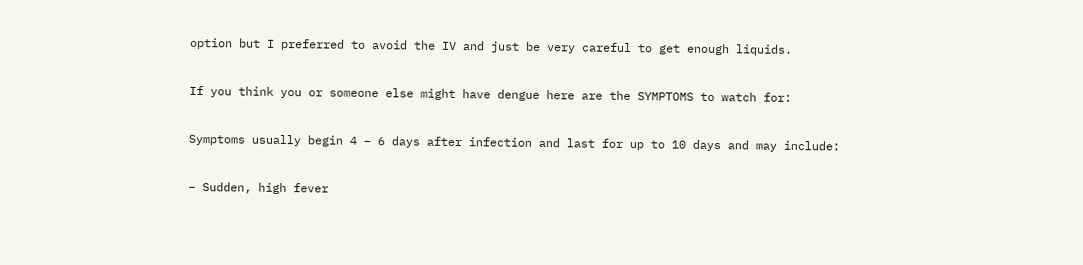option but I preferred to avoid the IV and just be very careful to get enough liquids.

If you think you or someone else might have dengue here are the SYMPTOMS to watch for:

Symptoms usually begin 4 – 6 days after infection and last for up to 10 days and may include:

– Sudden, high fever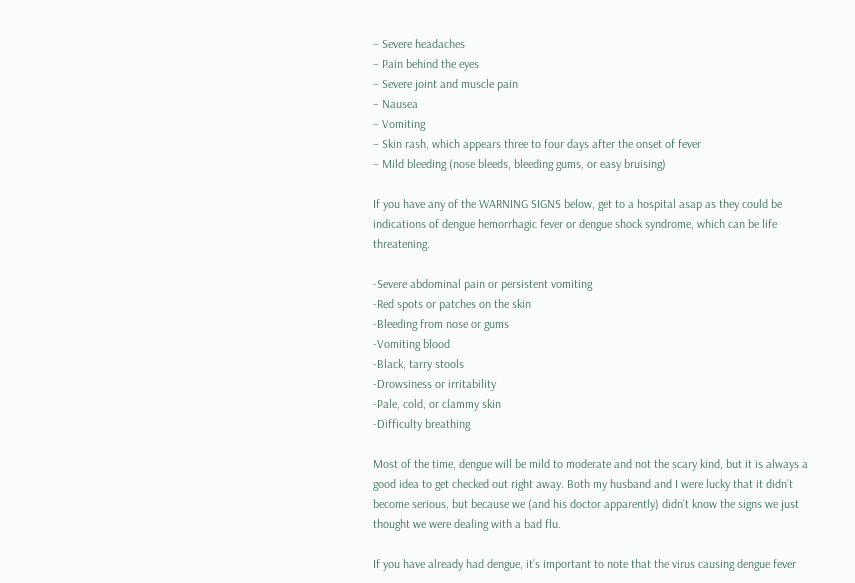– Severe headaches
– Pain behind the eyes
– Severe joint and muscle pain
– Nausea
– Vomiting
– Skin rash, which appears three to four days after the onset of fever
– Mild bleeding (nose bleeds, bleeding gums, or easy bruising)

If you have any of the WARNING SIGNS below, get to a hospital asap as they could be indications of dengue hemorrhagic fever or dengue shock syndrome, which can be life threatening.

-Severe abdominal pain or persistent vomiting
-Red spots or patches on the skin
-Bleeding from nose or gums
-Vomiting blood
-Black, tarry stools
-Drowsiness or irritability
-Pale, cold, or clammy skin
-Difficulty breathing

Most of the time, dengue will be mild to moderate and not the scary kind, but it is always a good idea to get checked out right away. Both my husband and I were lucky that it didn’t become serious, but because we (and his doctor apparently) didn’t know the signs we just thought we were dealing with a bad flu.

If you have already had dengue, it’s important to note that the virus causing dengue fever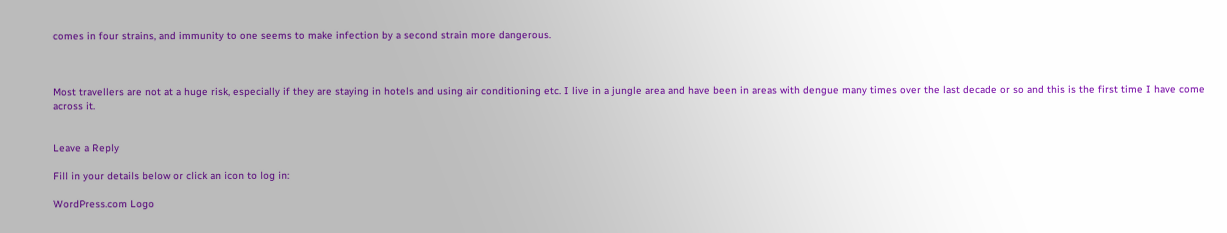comes in four strains, and immunity to one seems to make infection by a second strain more dangerous.



Most travellers are not at a huge risk, especially if they are staying in hotels and using air conditioning etc. I live in a jungle area and have been in areas with dengue many times over the last decade or so and this is the first time I have come across it.


Leave a Reply

Fill in your details below or click an icon to log in:

WordPress.com Logo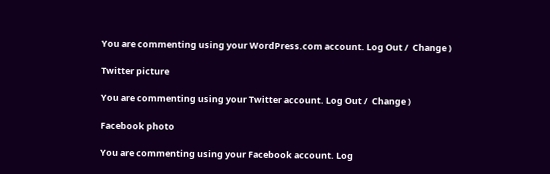You are commenting using your WordPress.com account. Log Out /  Change )

Twitter picture

You are commenting using your Twitter account. Log Out /  Change )

Facebook photo

You are commenting using your Facebook account. Log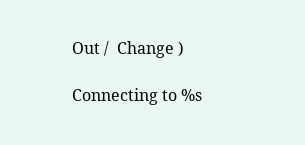Out /  Change )

Connecting to %s